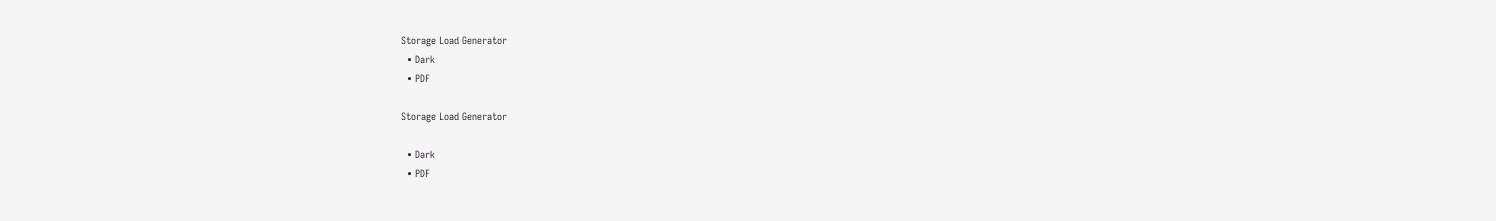Storage Load Generator
  • Dark
  • PDF

Storage Load Generator

  • Dark
  • PDF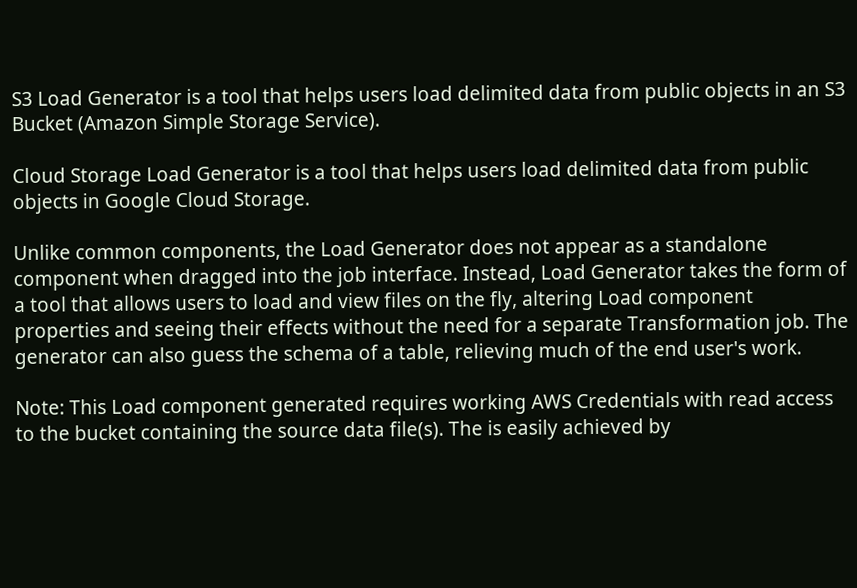S3 Load Generator is a tool that helps users load delimited data from public objects in an S3 Bucket (Amazon Simple Storage Service).

Cloud Storage Load Generator is a tool that helps users load delimited data from public objects in Google Cloud Storage.

Unlike common components, the Load Generator does not appear as a standalone component when dragged into the job interface. Instead, Load Generator takes the form of a tool that allows users to load and view files on the fly, altering Load component properties and seeing their effects without the need for a separate Transformation job. The generator can also guess the schema of a table, relieving much of the end user's work.

Note: This Load component generated requires working AWS Credentials with read access to the bucket containing the source data file(s). The is easily achieved by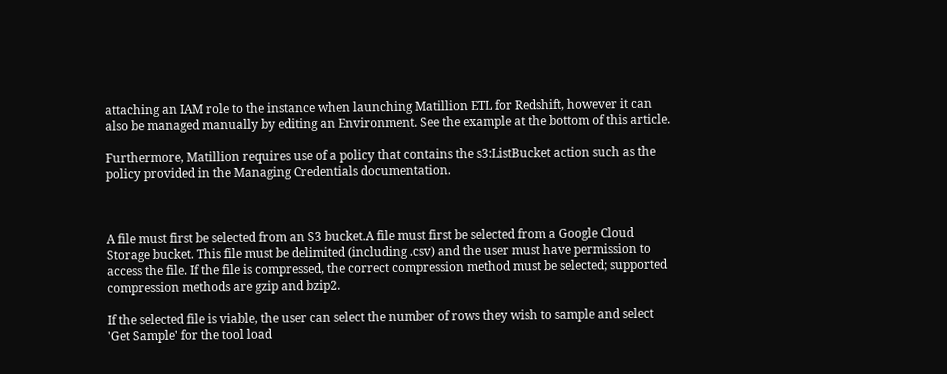attaching an IAM role to the instance when launching Matillion ETL for Redshift, however it can also be managed manually by editing an Environment. See the example at the bottom of this article.

Furthermore, Matillion requires use of a policy that contains the s3:ListBucket action such as the policy provided in the Managing Credentials documentation.



A file must first be selected from an S3 bucket.A file must first be selected from a Google Cloud Storage bucket. This file must be delimited (including .csv) and the user must have permission to access the file. If the file is compressed, the correct compression method must be selected; supported compression methods are gzip and bzip2.

If the selected file is viable, the user can select the number of rows they wish to sample and select 'Get Sample' for the tool load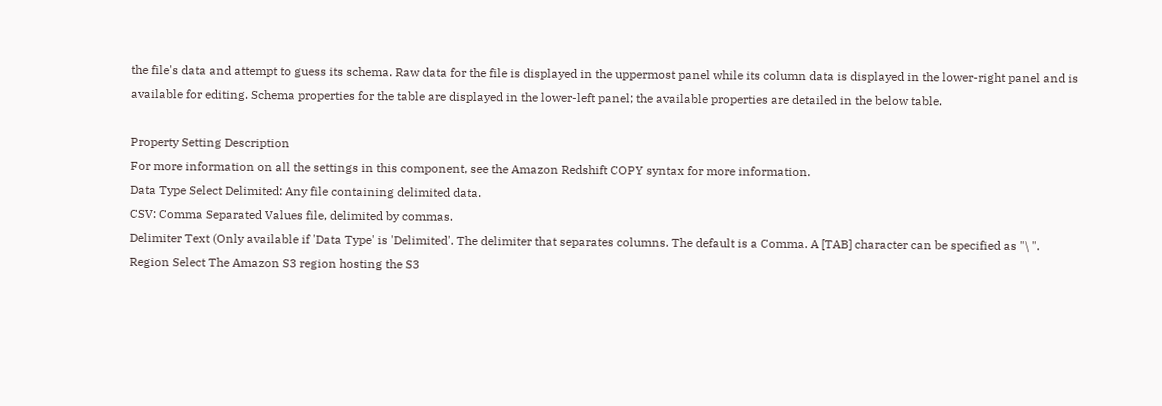the file's data and attempt to guess its schema. Raw data for the file is displayed in the uppermost panel while its column data is displayed in the lower-right panel and is available for editing. Schema properties for the table are displayed in the lower-left panel; the available properties are detailed in the below table.

Property Setting Description
For more information on all the settings in this component, see the Amazon Redshift COPY syntax for more information.
Data Type Select Delimited: Any file containing delimited data.
CSV: Comma Separated Values file, delimited by commas.
Delimiter Text (Only available if 'Data Type' is 'Delimited'. The delimiter that separates columns. The default is a Comma. A [TAB] character can be specified as "\ ".
Region Select The Amazon S3 region hosting the S3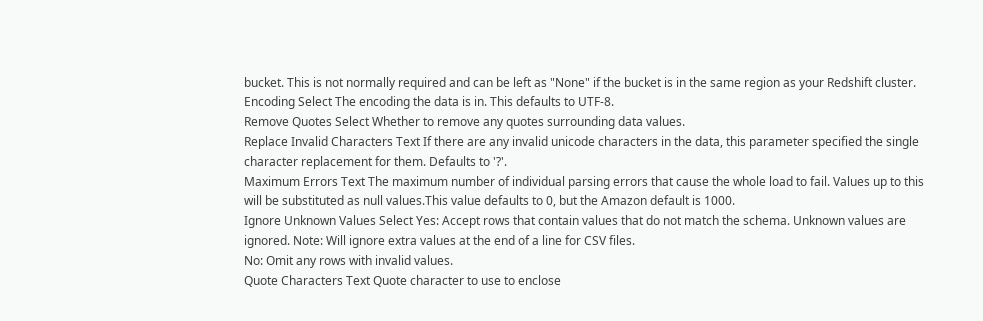bucket. This is not normally required and can be left as "None" if the bucket is in the same region as your Redshift cluster.
Encoding Select The encoding the data is in. This defaults to UTF-8.
Remove Quotes Select Whether to remove any quotes surrounding data values.
Replace Invalid Characters Text If there are any invalid unicode characters in the data, this parameter specified the single character replacement for them. Defaults to '?'.
Maximum Errors Text The maximum number of individual parsing errors that cause the whole load to fail. Values up to this will be substituted as null values.This value defaults to 0, but the Amazon default is 1000.
Ignore Unknown Values Select Yes: Accept rows that contain values that do not match the schema. Unknown values are ignored. Note: Will ignore extra values at the end of a line for CSV files.
No: Omit any rows with invalid values.
Quote Characters Text Quote character to use to enclose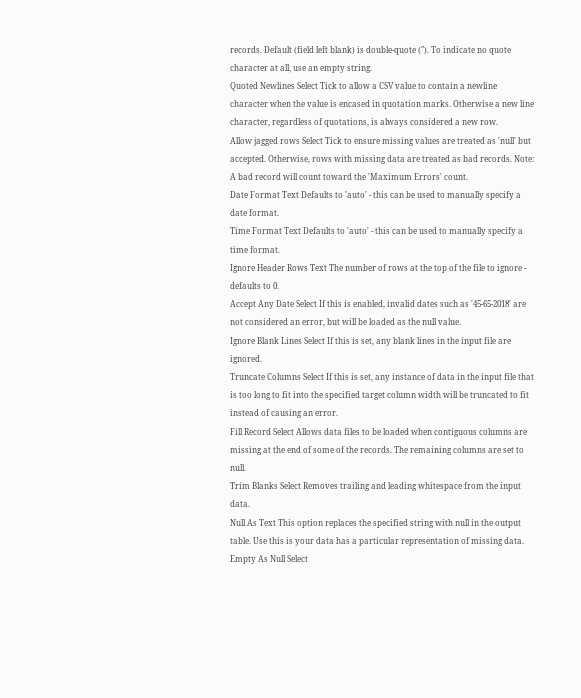records. Default (field left blank) is double-quote ("). To indicate no quote character at all, use an empty string.
Quoted Newlines Select Tick to allow a CSV value to contain a newline character when the value is encased in quotation marks. Otherwise a new line character, regardless of quotations, is always considered a new row.
Allow jagged rows Select Tick to ensure missing values are treated as 'null' but accepted. Otherwise, rows with missing data are treated as bad records. Note: A bad record will count toward the 'Maximum Errors' count.
Date Format Text Defaults to 'auto' - this can be used to manually specify a date format.
Time Format Text Defaults to 'auto' - this can be used to manually specify a time format.
Ignore Header Rows Text The number of rows at the top of the file to ignore - defaults to 0.
Accept Any Date Select If this is enabled, invalid dates such as '45-65-2018' are not considered an error, but will be loaded as the null value.
Ignore Blank Lines Select If this is set, any blank lines in the input file are ignored.
Truncate Columns Select If this is set, any instance of data in the input file that is too long to fit into the specified target column width will be truncated to fit instead of causing an error.
Fill Record Select Allows data files to be loaded when contiguous columns are missing at the end of some of the records. The remaining columns are set to null.
Trim Blanks Select Removes trailing and leading whitespace from the input data.
Null As Text This option replaces the specified string with null in the output table. Use this is your data has a particular representation of missing data.
Empty As Null Select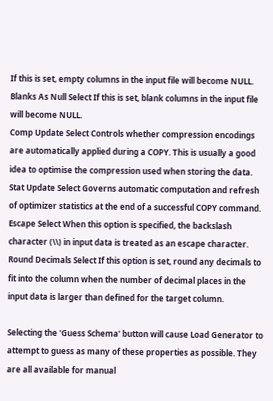If this is set, empty columns in the input file will become NULL.
Blanks As Null Select If this is set, blank columns in the input file will become NULL.
Comp Update Select Controls whether compression encodings are automatically applied during a COPY. This is usually a good idea to optimise the compression used when storing the data.
Stat Update Select Governs automatic computation and refresh of optimizer statistics at the end of a successful COPY command.
Escape Select When this option is specified, the backslash character (\\) in input data is treated as an escape character.
Round Decimals Select If this option is set, round any decimals to fit into the column when the number of decimal places in the input data is larger than defined for the target column.

Selecting the 'Guess Schema' button will cause Load Generator to attempt to guess as many of these properties as possible. They are all available for manual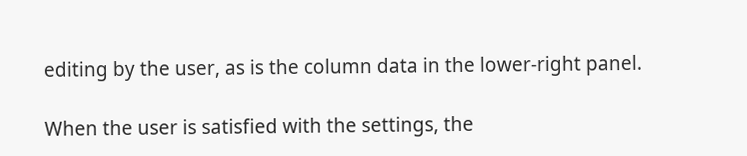editing by the user, as is the column data in the lower-right panel.

When the user is satisfied with the settings, the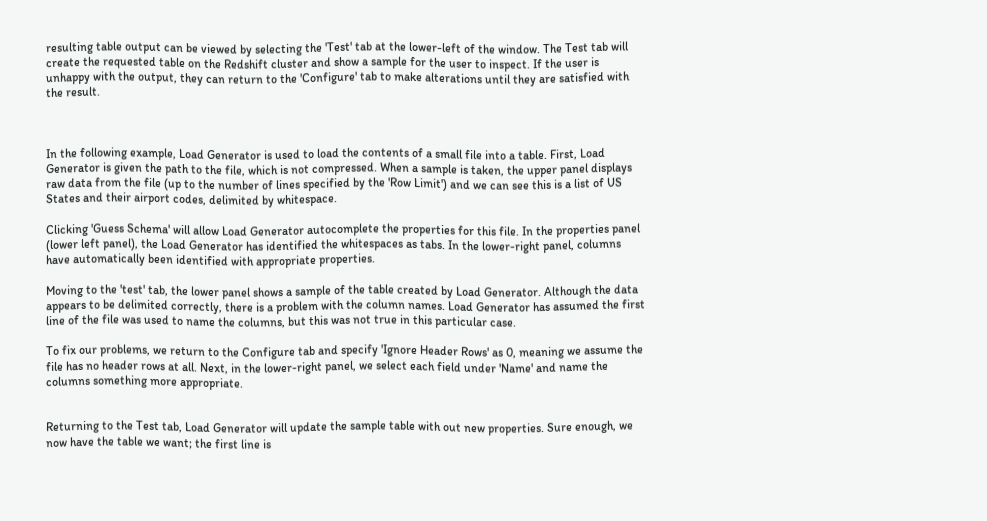resulting table output can be viewed by selecting the 'Test' tab at the lower-left of the window. The Test tab will create the requested table on the Redshift cluster and show a sample for the user to inspect. If the user is unhappy with the output, they can return to the 'Configure' tab to make alterations until they are satisfied with the result.



In the following example, Load Generator is used to load the contents of a small file into a table. First, Load Generator is given the path to the file, which is not compressed. When a sample is taken, the upper panel displays raw data from the file (up to the number of lines specified by the 'Row Limit') and we can see this is a list of US States and their airport codes, delimited by whitespace.

Clicking 'Guess Schema' will allow Load Generator autocomplete the properties for this file. In the properties panel (lower left panel), the Load Generator has identified the whitespaces as tabs. In the lower-right panel, columns have automatically been identified with appropriate properties.

Moving to the 'test' tab, the lower panel shows a sample of the table created by Load Generator. Although the data appears to be delimited correctly, there is a problem with the column names. Load Generator has assumed the first line of the file was used to name the columns, but this was not true in this particular case.

To fix our problems, we return to the Configure tab and specify 'Ignore Header Rows' as 0, meaning we assume the file has no header rows at all. Next, in the lower-right panel, we select each field under 'Name' and name the columns something more appropriate.


Returning to the Test tab, Load Generator will update the sample table with out new properties. Sure enough, we now have the table we want; the first line is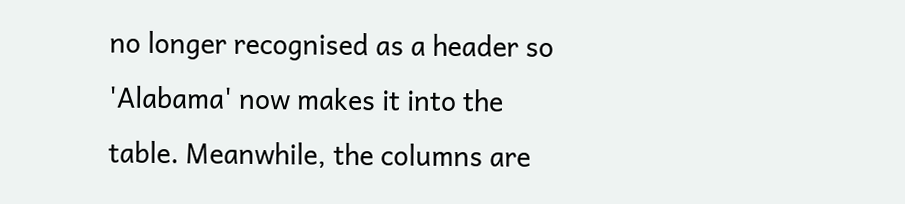no longer recognised as a header so 'Alabama' now makes it into the table. Meanwhile, the columns are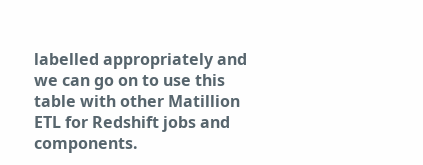labelled appropriately and we can go on to use this table with other Matillion ETL for Redshift jobs and components.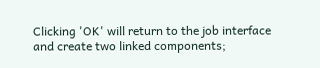Clicking 'OK' will return to the job interface and create two linked components;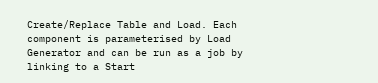Create/Replace Table and Load. Each component is parameterised by Load Generator and can be run as a job by linking to a Start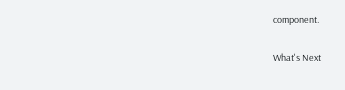component.

What's Next